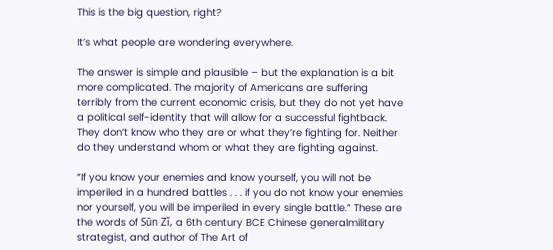This is the big question, right?

It’s what people are wondering everywhere.

The answer is simple and plausible – but the explanation is a bit more complicated. The majority of Americans are suffering terribly from the current economic crisis, but they do not yet have a political self-identity that will allow for a successful fightback. They don’t know who they are or what they’re fighting for. Neither do they understand whom or what they are fighting against.

“If you know your enemies and know yourself, you will not be imperiled in a hundred battles . . . if you do not know your enemies nor yourself, you will be imperiled in every single battle.” These are the words of Sūn Zǐ, a 6th century BCE Chinese generalmilitary strategist, and author of The Art of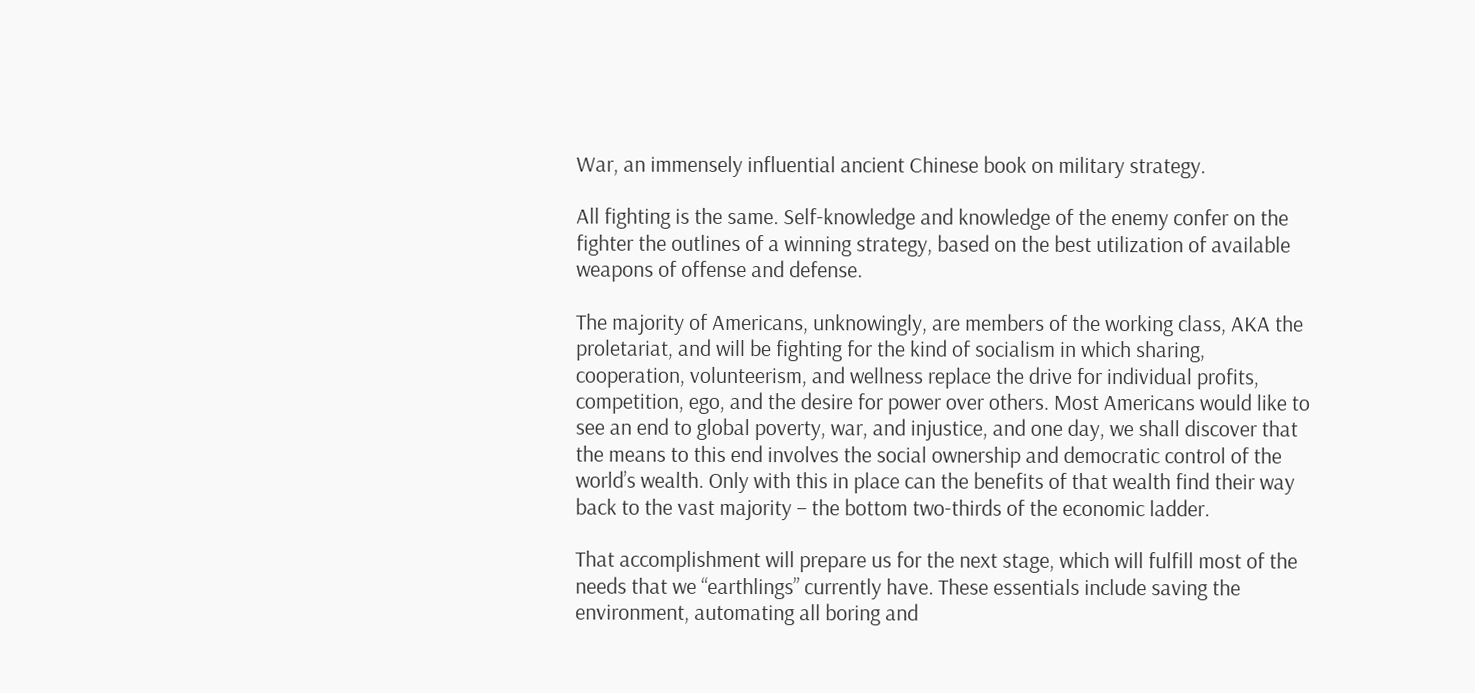War, an immensely influential ancient Chinese book on military strategy.

All fighting is the same. Self-knowledge and knowledge of the enemy confer on the fighter the outlines of a winning strategy, based on the best utilization of available weapons of offense and defense.

The majority of Americans, unknowingly, are members of the working class, AKA the proletariat, and will be fighting for the kind of socialism in which sharing, cooperation, volunteerism, and wellness replace the drive for individual profits, competition, ego, and the desire for power over others. Most Americans would like to see an end to global poverty, war, and injustice, and one day, we shall discover that the means to this end involves the social ownership and democratic control of the world’s wealth. Only with this in place can the benefits of that wealth find their way back to the vast majority – the bottom two-thirds of the economic ladder.

That accomplishment will prepare us for the next stage, which will fulfill most of the needs that we “earthlings” currently have. These essentials include saving the environment, automating all boring and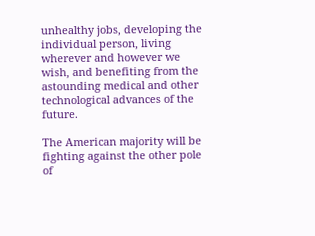unhealthy jobs, developing the individual person, living wherever and however we wish, and benefiting from the astounding medical and other technological advances of the future.

The American majority will be fighting against the other pole of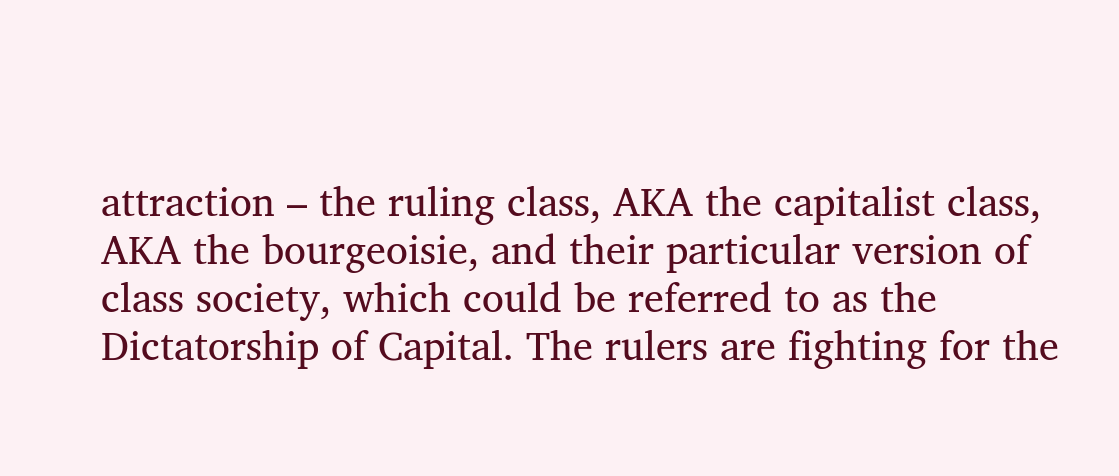attraction – the ruling class, AKA the capitalist class, AKA the bourgeoisie, and their particular version of class society, which could be referred to as the Dictatorship of Capital. The rulers are fighting for the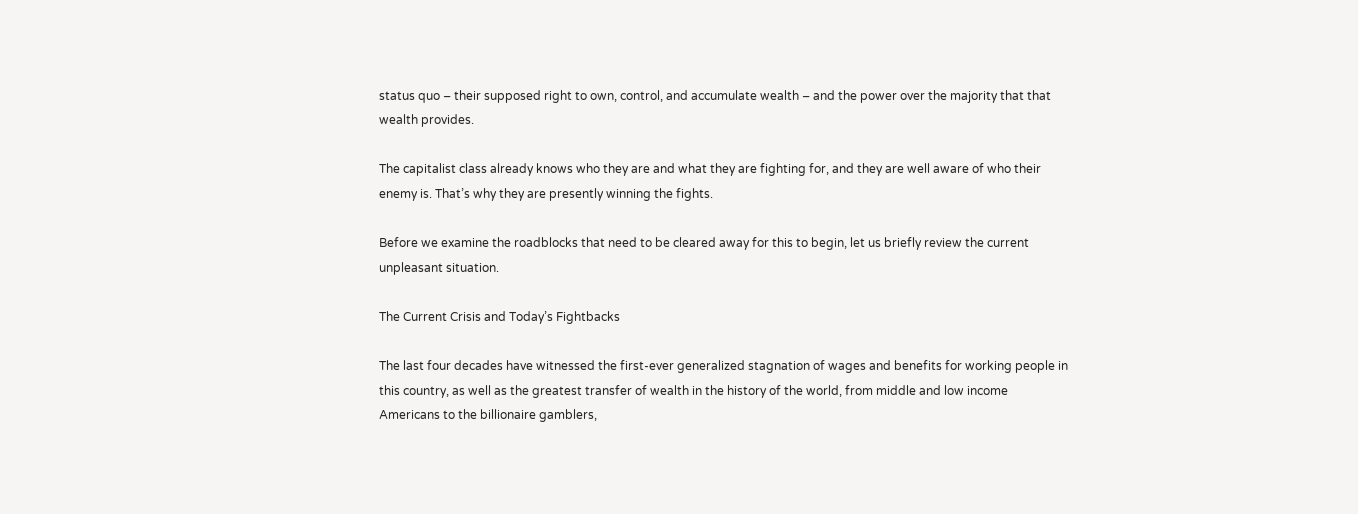status quo – their supposed right to own, control, and accumulate wealth – and the power over the majority that that wealth provides.

The capitalist class already knows who they are and what they are fighting for, and they are well aware of who their enemy is. That’s why they are presently winning the fights.

Before we examine the roadblocks that need to be cleared away for this to begin, let us briefly review the current unpleasant situation.

The Current Crisis and Today’s Fightbacks

The last four decades have witnessed the first-ever generalized stagnation of wages and benefits for working people in this country, as well as the greatest transfer of wealth in the history of the world, from middle and low income Americans to the billionaire gamblers,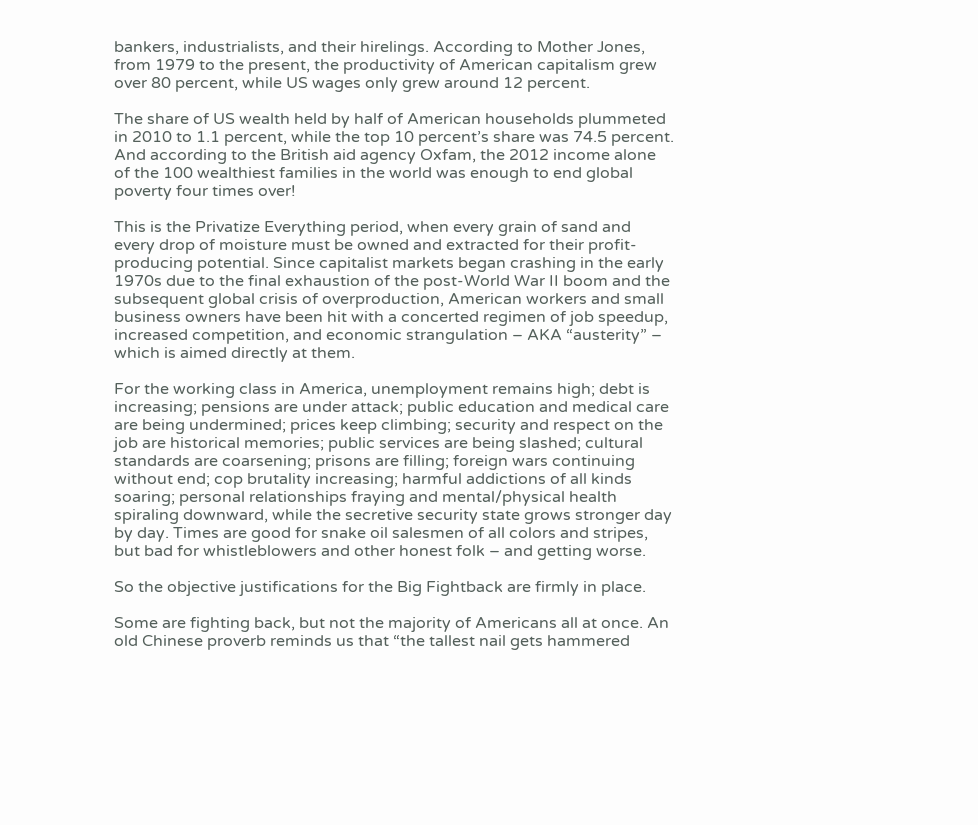bankers, industrialists, and their hirelings. According to Mother Jones, from 1979 to the present, the productivity of American capitalism grew over 80 percent, while US wages only grew around 12 percent.

The share of US wealth held by half of American households plummeted in 2010 to 1.1 percent, while the top 10 percent’s share was 74.5 percent. And according to the British aid agency Oxfam, the 2012 income alone of the 100 wealthiest families in the world was enough to end global poverty four times over!

This is the Privatize Everything period, when every grain of sand and every drop of moisture must be owned and extracted for their profit-producing potential. Since capitalist markets began crashing in the early 1970s due to the final exhaustion of the post-World War II boom and the subsequent global crisis of overproduction, American workers and small business owners have been hit with a concerted regimen of job speedup, increased competition, and economic strangulation – AKA “austerity” – which is aimed directly at them.

For the working class in America, unemployment remains high; debt is increasing; pensions are under attack; public education and medical care are being undermined; prices keep climbing; security and respect on the job are historical memories; public services are being slashed; cultural standards are coarsening; prisons are filling; foreign wars continuing without end; cop brutality increasing; harmful addictions of all kinds soaring; personal relationships fraying and mental/physical health spiraling downward, while the secretive security state grows stronger day by day. Times are good for snake oil salesmen of all colors and stripes, but bad for whistleblowers and other honest folk – and getting worse.

So the objective justifications for the Big Fightback are firmly in place.

Some are fighting back, but not the majority of Americans all at once. An old Chinese proverb reminds us that “the tallest nail gets hammered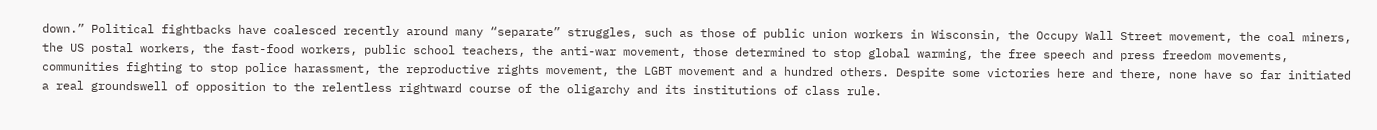down.” Political fightbacks have coalesced recently around many “separate” struggles, such as those of public union workers in Wisconsin, the Occupy Wall Street movement, the coal miners, the US postal workers, the fast-food workers, public school teachers, the anti-war movement, those determined to stop global warming, the free speech and press freedom movements, communities fighting to stop police harassment, the reproductive rights movement, the LGBT movement and a hundred others. Despite some victories here and there, none have so far initiated a real groundswell of opposition to the relentless rightward course of the oligarchy and its institutions of class rule.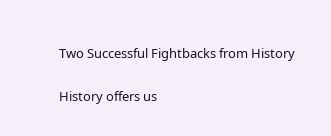Two Successful Fightbacks from History

History offers us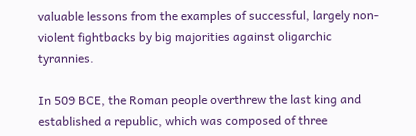valuable lessons from the examples of successful, largely non-violent fightbacks by big majorities against oligarchic tyrannies.

In 509 BCE, the Roman people overthrew the last king and established a republic, which was composed of three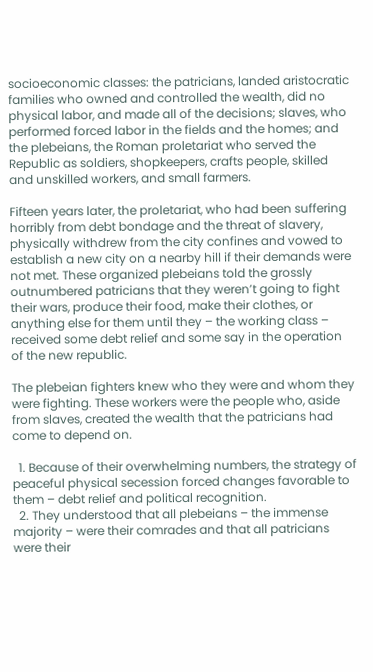socioeconomic classes: the patricians, landed aristocratic families who owned and controlled the wealth, did no physical labor, and made all of the decisions; slaves, who performed forced labor in the fields and the homes; and the plebeians, the Roman proletariat who served the Republic as soldiers, shopkeepers, crafts people, skilled and unskilled workers, and small farmers.

Fifteen years later, the proletariat, who had been suffering horribly from debt bondage and the threat of slavery, physically withdrew from the city confines and vowed to establish a new city on a nearby hill if their demands were not met. These organized plebeians told the grossly outnumbered patricians that they weren’t going to fight their wars, produce their food, make their clothes, or anything else for them until they – the working class – received some debt relief and some say in the operation of the new republic.

The plebeian fighters knew who they were and whom they were fighting. These workers were the people who, aside from slaves, created the wealth that the patricians had come to depend on.

  1. Because of their overwhelming numbers, the strategy of peaceful physical secession forced changes favorable to them – debt relief and political recognition.
  2. They understood that all plebeians – the immense majority – were their comrades and that all patricians were their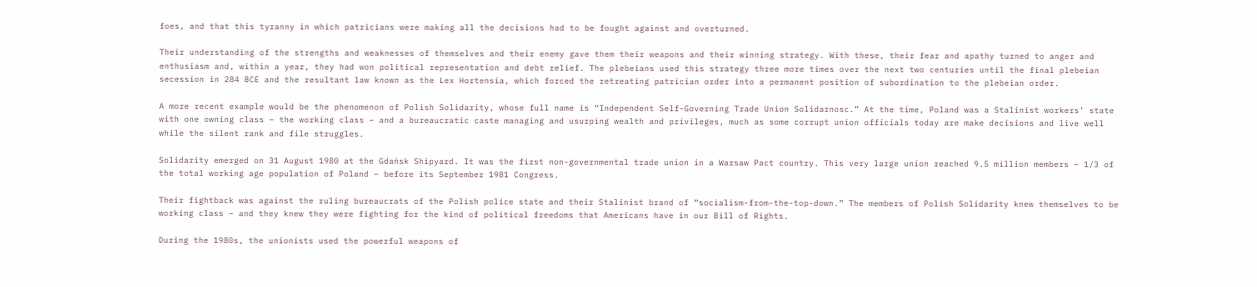foes, and that this tyranny in which patricians were making all the decisions had to be fought against and overturned.

Their understanding of the strengths and weaknesses of themselves and their enemy gave them their weapons and their winning strategy. With these, their fear and apathy turned to anger and enthusiasm and, within a year, they had won political representation and debt relief. The plebeians used this strategy three more times over the next two centuries until the final plebeian secession in 284 BCE and the resultant law known as the Lex Hortensia, which forced the retreating patrician order into a permanent position of subordination to the plebeian order.

A more recent example would be the phenomenon of Polish Solidarity, whose full name is “Independent Self-Governing Trade Union Solidarnosc.” At the time, Poland was a Stalinist workers’ state with one owning class – the working class – and a bureaucratic caste managing and usurping wealth and privileges, much as some corrupt union officials today are make decisions and live well while the silent rank and file struggles.

Solidarity emerged on 31 August 1980 at the Gdańsk Shipyard. It was the first non-governmental trade union in a Warsaw Pact country. This very large union reached 9.5 million members – 1/3 of the total working age population of Poland – before its September 1981 Congress.

Their fightback was against the ruling bureaucrats of the Polish police state and their Stalinist brand of “socialism-from-the-top-down.” The members of Polish Solidarity knew themselves to be working class – and they knew they were fighting for the kind of political freedoms that Americans have in our Bill of Rights.

During the 1980s, the unionists used the powerful weapons of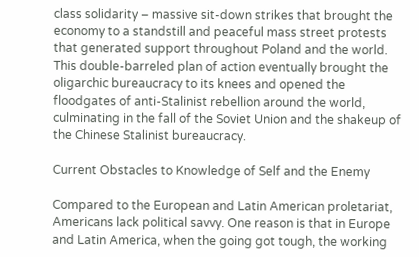class solidarity – massive sit-down strikes that brought the economy to a standstill and peaceful mass street protests that generated support throughout Poland and the world. This double-barreled plan of action eventually brought the oligarchic bureaucracy to its knees and opened the floodgates of anti-Stalinist rebellion around the world, culminating in the fall of the Soviet Union and the shakeup of the Chinese Stalinist bureaucracy.

Current Obstacles to Knowledge of Self and the Enemy

Compared to the European and Latin American proletariat, Americans lack political savvy. One reason is that in Europe and Latin America, when the going got tough, the working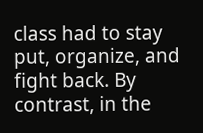class had to stay put, organize, and fight back. By contrast, in the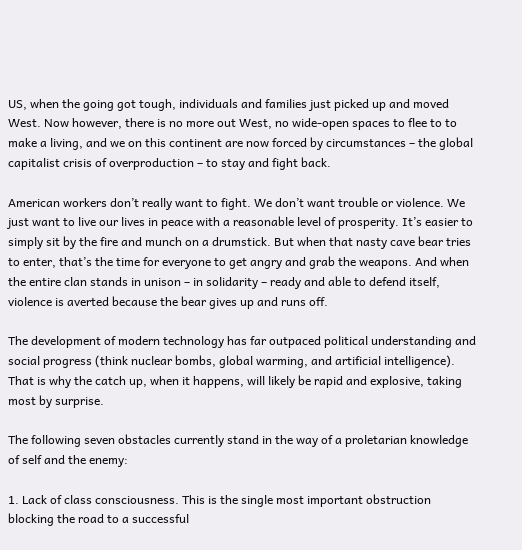US, when the going got tough, individuals and families just picked up and moved West. Now however, there is no more out West, no wide-open spaces to flee to to make a living, and we on this continent are now forced by circumstances – the global capitalist crisis of overproduction – to stay and fight back.

American workers don’t really want to fight. We don’t want trouble or violence. We just want to live our lives in peace with a reasonable level of prosperity. It’s easier to simply sit by the fire and munch on a drumstick. But when that nasty cave bear tries to enter, that’s the time for everyone to get angry and grab the weapons. And when the entire clan stands in unison – in solidarity – ready and able to defend itself, violence is averted because the bear gives up and runs off.

The development of modern technology has far outpaced political understanding and social progress (think nuclear bombs, global warming, and artificial intelligence). That is why the catch up, when it happens, will likely be rapid and explosive, taking most by surprise.

The following seven obstacles currently stand in the way of a proletarian knowledge of self and the enemy:

1. Lack of class consciousness. This is the single most important obstruction blocking the road to a successful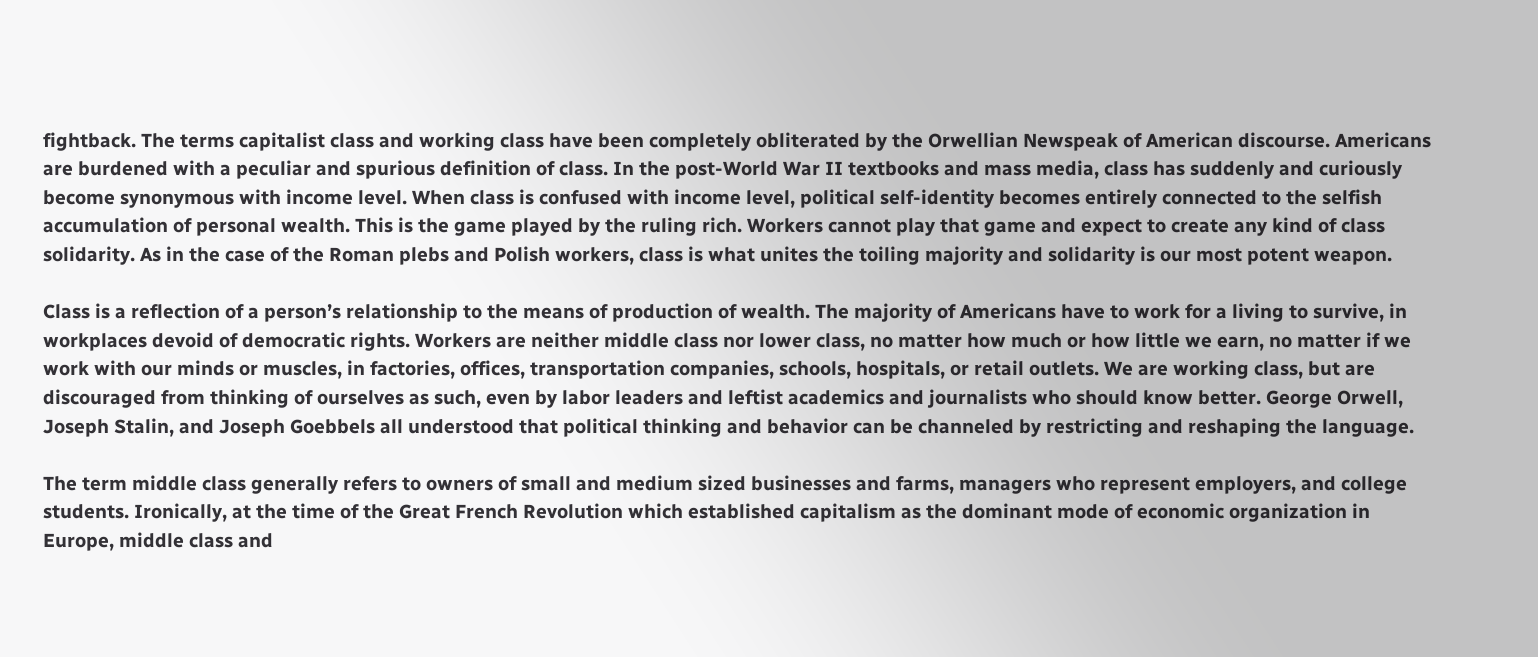fightback. The terms capitalist class and working class have been completely obliterated by the Orwellian Newspeak of American discourse. Americans are burdened with a peculiar and spurious definition of class. In the post-World War II textbooks and mass media, class has suddenly and curiously become synonymous with income level. When class is confused with income level, political self-identity becomes entirely connected to the selfish accumulation of personal wealth. This is the game played by the ruling rich. Workers cannot play that game and expect to create any kind of class solidarity. As in the case of the Roman plebs and Polish workers, class is what unites the toiling majority and solidarity is our most potent weapon.

Class is a reflection of a person’s relationship to the means of production of wealth. The majority of Americans have to work for a living to survive, in workplaces devoid of democratic rights. Workers are neither middle class nor lower class, no matter how much or how little we earn, no matter if we work with our minds or muscles, in factories, offices, transportation companies, schools, hospitals, or retail outlets. We are working class, but are discouraged from thinking of ourselves as such, even by labor leaders and leftist academics and journalists who should know better. George Orwell, Joseph Stalin, and Joseph Goebbels all understood that political thinking and behavior can be channeled by restricting and reshaping the language.

The term middle class generally refers to owners of small and medium sized businesses and farms, managers who represent employers, and college students. Ironically, at the time of the Great French Revolution which established capitalism as the dominant mode of economic organization in Europe, middle class and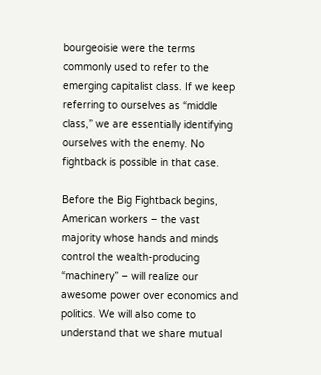bourgeoisie were the terms commonly used to refer to the emerging capitalist class. If we keep referring to ourselves as “middle class,” we are essentially identifying ourselves with the enemy. No fightback is possible in that case.

Before the Big Fightback begins, American workers – the vast majority whose hands and minds control the wealth-producing “machinery” – will realize our awesome power over economics and politics. We will also come to understand that we share mutual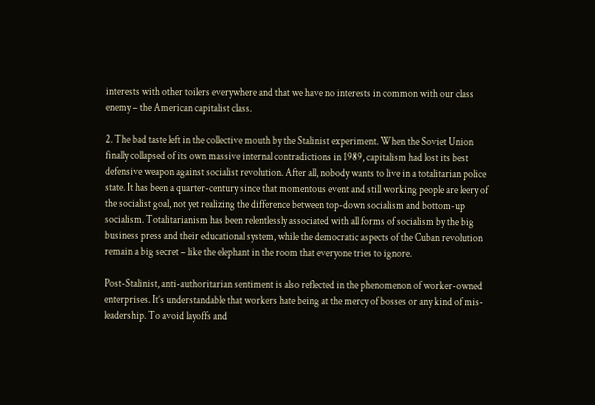interests with other toilers everywhere and that we have no interests in common with our class enemy – the American capitalist class.

2. The bad taste left in the collective mouth by the Stalinist experiment. When the Soviet Union finally collapsed of its own massive internal contradictions in 1989, capitalism had lost its best defensive weapon against socialist revolution. After all, nobody wants to live in a totalitarian police state. It has been a quarter-century since that momentous event and still working people are leery of the socialist goal, not yet realizing the difference between top-down socialism and bottom-up socialism. Totalitarianism has been relentlessly associated with all forms of socialism by the big business press and their educational system, while the democratic aspects of the Cuban revolution remain a big secret – like the elephant in the room that everyone tries to ignore.

Post-Stalinist, anti-authoritarian sentiment is also reflected in the phenomenon of worker-owned enterprises. It’s understandable that workers hate being at the mercy of bosses or any kind of mis-leadership. To avoid layoffs and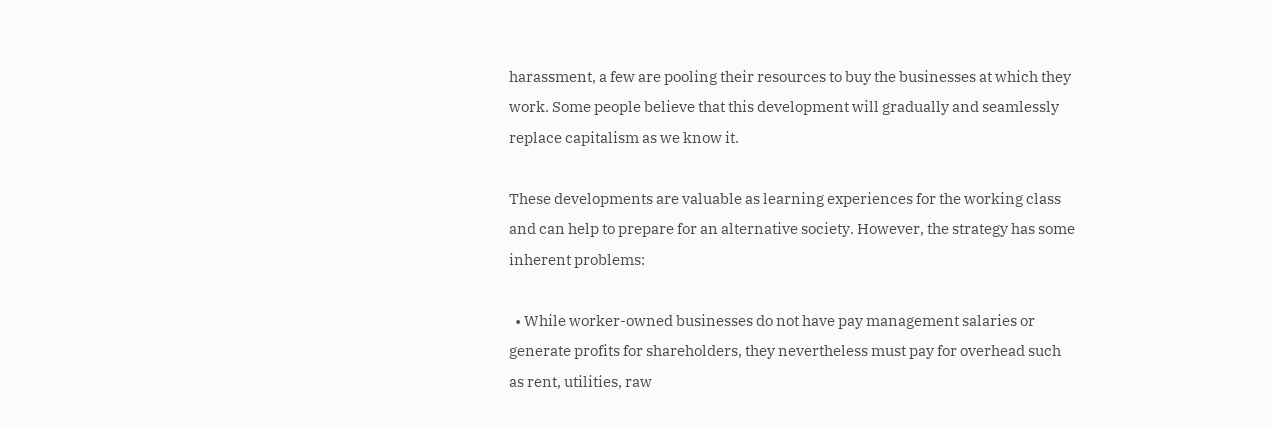harassment, a few are pooling their resources to buy the businesses at which they work. Some people believe that this development will gradually and seamlessly replace capitalism as we know it.

These developments are valuable as learning experiences for the working class and can help to prepare for an alternative society. However, the strategy has some inherent problems:

  • While worker-owned businesses do not have pay management salaries or generate profits for shareholders, they nevertheless must pay for overhead such as rent, utilities, raw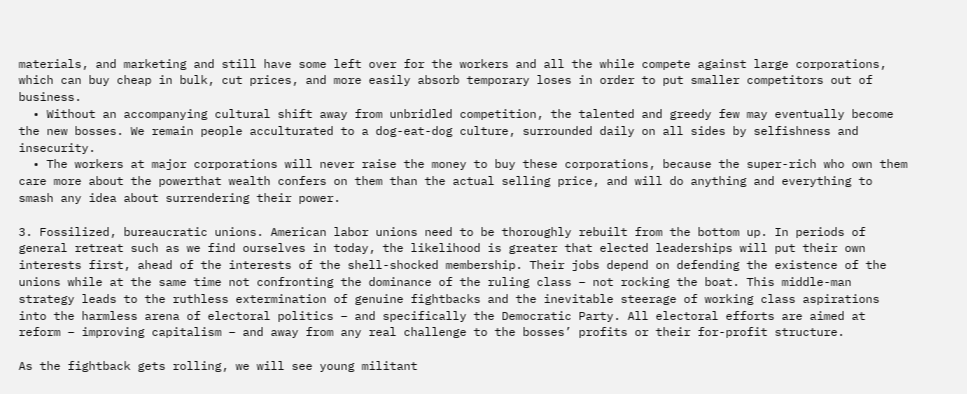materials, and marketing and still have some left over for the workers and all the while compete against large corporations, which can buy cheap in bulk, cut prices, and more easily absorb temporary loses in order to put smaller competitors out of business.
  • Without an accompanying cultural shift away from unbridled competition, the talented and greedy few may eventually become the new bosses. We remain people acculturated to a dog-eat-dog culture, surrounded daily on all sides by selfishness and insecurity.
  • The workers at major corporations will never raise the money to buy these corporations, because the super-rich who own them care more about the powerthat wealth confers on them than the actual selling price, and will do anything and everything to smash any idea about surrendering their power.

3. Fossilized, bureaucratic unions. American labor unions need to be thoroughly rebuilt from the bottom up. In periods of general retreat such as we find ourselves in today, the likelihood is greater that elected leaderships will put their own interests first, ahead of the interests of the shell-shocked membership. Their jobs depend on defending the existence of the unions while at the same time not confronting the dominance of the ruling class – not rocking the boat. This middle-man strategy leads to the ruthless extermination of genuine fightbacks and the inevitable steerage of working class aspirations into the harmless arena of electoral politics – and specifically the Democratic Party. All electoral efforts are aimed at reform – improving capitalism – and away from any real challenge to the bosses’ profits or their for-profit structure.

As the fightback gets rolling, we will see young militant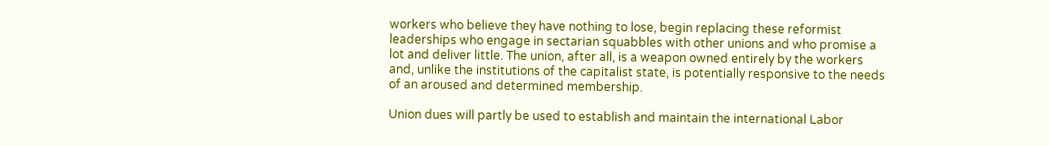workers who believe they have nothing to lose, begin replacing these reformist leaderships who engage in sectarian squabbles with other unions and who promise a lot and deliver little. The union, after all, is a weapon owned entirely by the workers and, unlike the institutions of the capitalist state, is potentially responsive to the needs of an aroused and determined membership.

Union dues will partly be used to establish and maintain the international Labor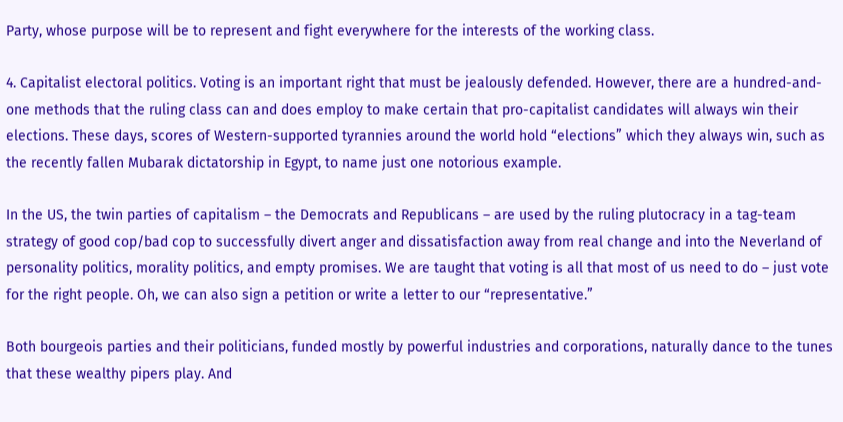Party, whose purpose will be to represent and fight everywhere for the interests of the working class.

4. Capitalist electoral politics. Voting is an important right that must be jealously defended. However, there are a hundred-and-one methods that the ruling class can and does employ to make certain that pro-capitalist candidates will always win their elections. These days, scores of Western-supported tyrannies around the world hold “elections” which they always win, such as the recently fallen Mubarak dictatorship in Egypt, to name just one notorious example.

In the US, the twin parties of capitalism – the Democrats and Republicans – are used by the ruling plutocracy in a tag-team strategy of good cop/bad cop to successfully divert anger and dissatisfaction away from real change and into the Neverland of personality politics, morality politics, and empty promises. We are taught that voting is all that most of us need to do – just vote for the right people. Oh, we can also sign a petition or write a letter to our “representative.”

Both bourgeois parties and their politicians, funded mostly by powerful industries and corporations, naturally dance to the tunes that these wealthy pipers play. And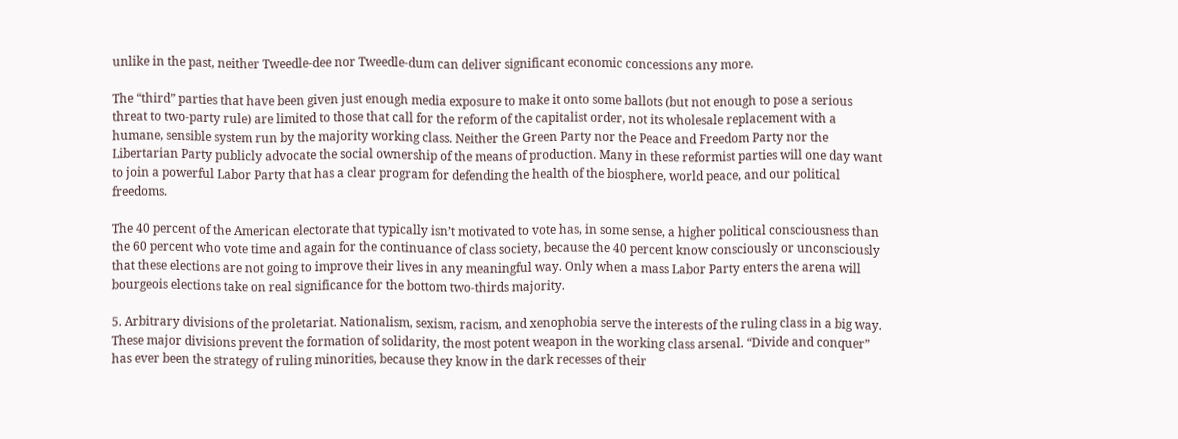unlike in the past, neither Tweedle-dee nor Tweedle-dum can deliver significant economic concessions any more.

The “third” parties that have been given just enough media exposure to make it onto some ballots (but not enough to pose a serious threat to two-party rule) are limited to those that call for the reform of the capitalist order, not its wholesale replacement with a humane, sensible system run by the majority working class. Neither the Green Party nor the Peace and Freedom Party nor the Libertarian Party publicly advocate the social ownership of the means of production. Many in these reformist parties will one day want to join a powerful Labor Party that has a clear program for defending the health of the biosphere, world peace, and our political freedoms.

The 40 percent of the American electorate that typically isn’t motivated to vote has, in some sense, a higher political consciousness than the 60 percent who vote time and again for the continuance of class society, because the 40 percent know consciously or unconsciously that these elections are not going to improve their lives in any meaningful way. Only when a mass Labor Party enters the arena will bourgeois elections take on real significance for the bottom two-thirds majority.

5. Arbitrary divisions of the proletariat. Nationalism, sexism, racism, and xenophobia serve the interests of the ruling class in a big way. These major divisions prevent the formation of solidarity, the most potent weapon in the working class arsenal. “Divide and conquer” has ever been the strategy of ruling minorities, because they know in the dark recesses of their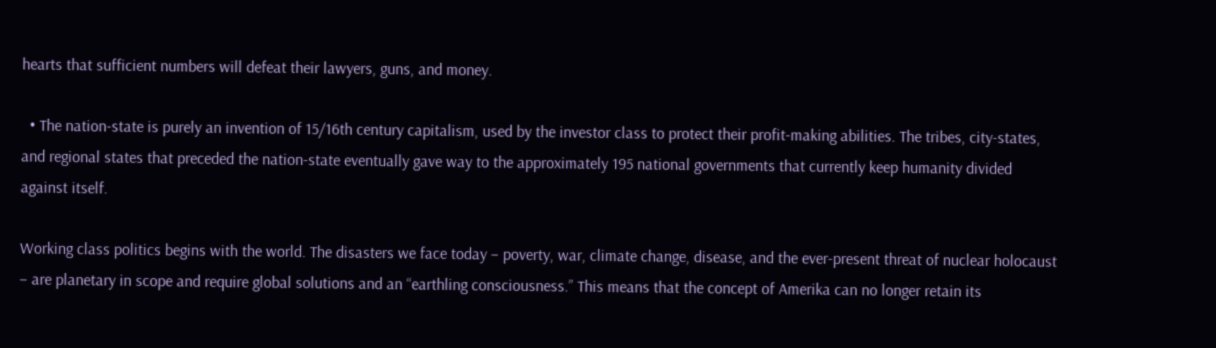hearts that sufficient numbers will defeat their lawyers, guns, and money.

  • The nation-state is purely an invention of 15/16th century capitalism, used by the investor class to protect their profit-making abilities. The tribes, city-states, and regional states that preceded the nation-state eventually gave way to the approximately 195 national governments that currently keep humanity divided against itself.

Working class politics begins with the world. The disasters we face today – poverty, war, climate change, disease, and the ever-present threat of nuclear holocaust – are planetary in scope and require global solutions and an “earthling consciousness.” This means that the concept of Amerika can no longer retain its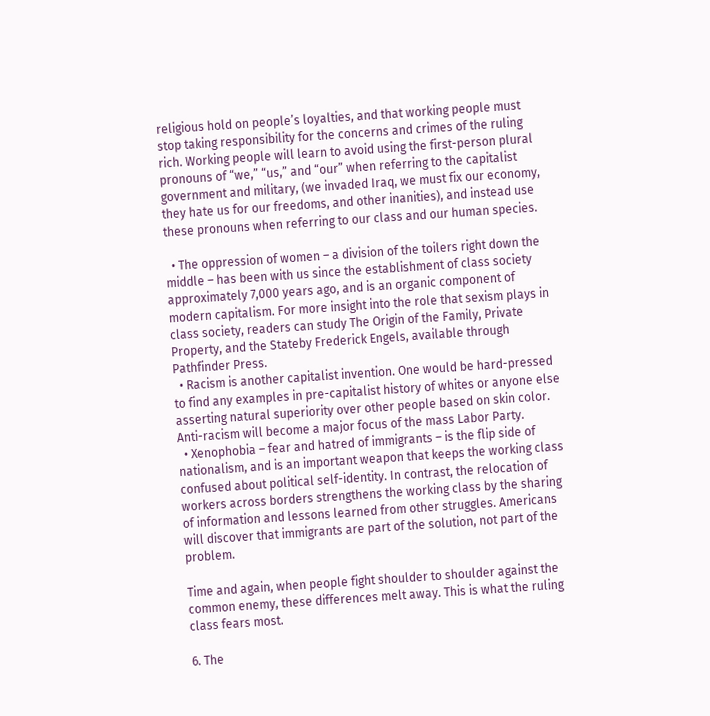religious hold on people’s loyalties, and that working people must stop taking responsibility for the concerns and crimes of the ruling rich. Working people will learn to avoid using the first-person plural pronouns of “we,” “us,” and “our” when referring to the capitalist government and military, (we invaded Iraq, we must fix our economy, they hate us for our freedoms, and other inanities), and instead use these pronouns when referring to our class and our human species.

  • The oppression of women – a division of the toilers right down the middle – has been with us since the establishment of class society approximately 7,000 years ago, and is an organic component of modern capitalism. For more insight into the role that sexism plays in class society, readers can study The Origin of the Family, Private Property, and the Stateby Frederick Engels, available through Pathfinder Press.
  • Racism is another capitalist invention. One would be hard-pressed to find any examples in pre-capitalist history of whites or anyone else asserting natural superiority over other people based on skin color. Anti-racism will become a major focus of the mass Labor Party.
  • Xenophobia – fear and hatred of immigrants – is the flip side of nationalism, and is an important weapon that keeps the working class confused about political self-identity. In contrast, the relocation of workers across borders strengthens the working class by the sharing of information and lessons learned from other struggles. Americans will discover that immigrants are part of the solution, not part of the problem.

Time and again, when people fight shoulder to shoulder against the common enemy, these differences melt away. This is what the ruling class fears most.

6. The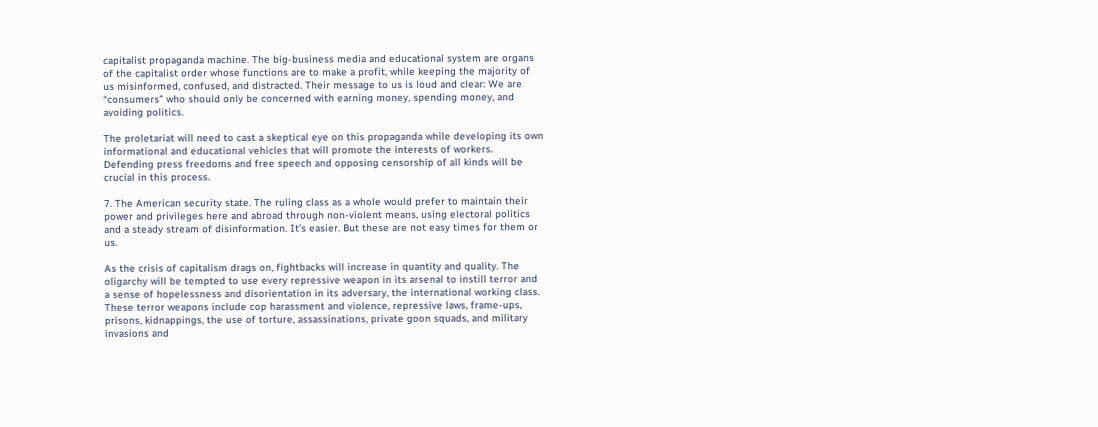capitalist propaganda machine. The big-business media and educational system are organs of the capitalist order whose functions are to make a profit, while keeping the majority of us misinformed, confused, and distracted. Their message to us is loud and clear: We are “consumers” who should only be concerned with earning money, spending money, and avoiding politics.

The proletariat will need to cast a skeptical eye on this propaganda while developing its own informational and educational vehicles that will promote the interests of workers. Defending press freedoms and free speech and opposing censorship of all kinds will be crucial in this process.

7. The American security state. The ruling class as a whole would prefer to maintain their power and privileges here and abroad through non-violent means, using electoral politics and a steady stream of disinformation. It’s easier. But these are not easy times for them or us.

As the crisis of capitalism drags on, fightbacks will increase in quantity and quality. The oligarchy will be tempted to use every repressive weapon in its arsenal to instill terror and a sense of hopelessness and disorientation in its adversary, the international working class. These terror weapons include cop harassment and violence, repressive laws, frame-ups, prisons, kidnappings, the use of torture, assassinations, private goon squads, and military invasions and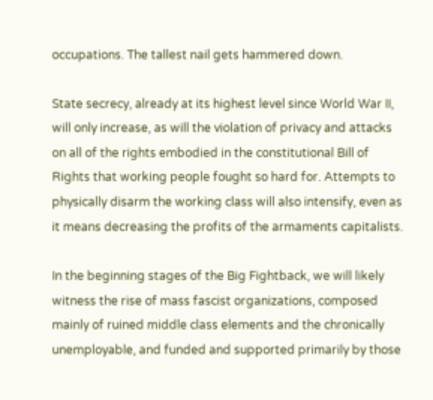occupations. The tallest nail gets hammered down.

State secrecy, already at its highest level since World War II, will only increase, as will the violation of privacy and attacks on all of the rights embodied in the constitutional Bill of Rights that working people fought so hard for. Attempts to physically disarm the working class will also intensify, even as it means decreasing the profits of the armaments capitalists.

In the beginning stages of the Big Fightback, we will likely witness the rise of mass fascist organizations, composed mainly of ruined middle class elements and the chronically unemployable, and funded and supported primarily by those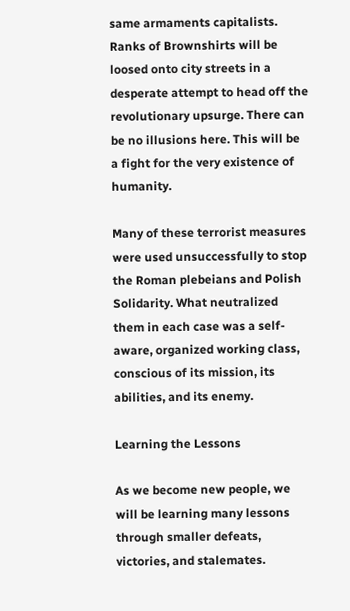same armaments capitalists. Ranks of Brownshirts will be loosed onto city streets in a desperate attempt to head off the revolutionary upsurge. There can be no illusions here. This will be a fight for the very existence of humanity.

Many of these terrorist measures were used unsuccessfully to stop the Roman plebeians and Polish Solidarity. What neutralized them in each case was a self-aware, organized working class, conscious of its mission, its abilities, and its enemy.

Learning the Lessons

As we become new people, we will be learning many lessons through smaller defeats, victories, and stalemates.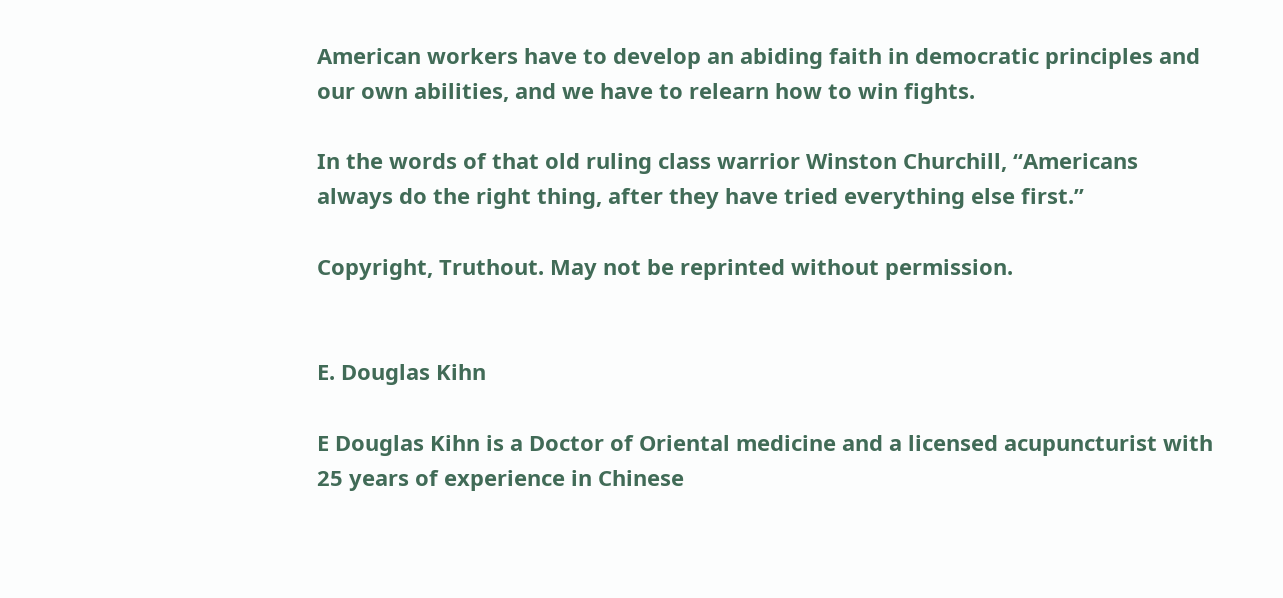American workers have to develop an abiding faith in democratic principles and our own abilities, and we have to relearn how to win fights.

In the words of that old ruling class warrior Winston Churchill, “Americans always do the right thing, after they have tried everything else first.”

Copyright, Truthout. May not be reprinted without permission.


E. Douglas Kihn

E Douglas Kihn is a Doctor of Oriental medicine and a licensed acupuncturist with 25 years of experience in Chinese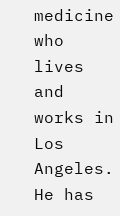medicine who lives and works in Los Angeles. He has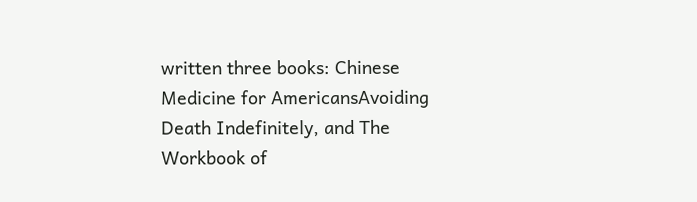written three books: Chinese Medicine for AmericansAvoiding Death Indefinitely, and The Workbook of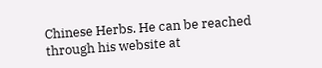Chinese Herbs. He can be reached through his website at